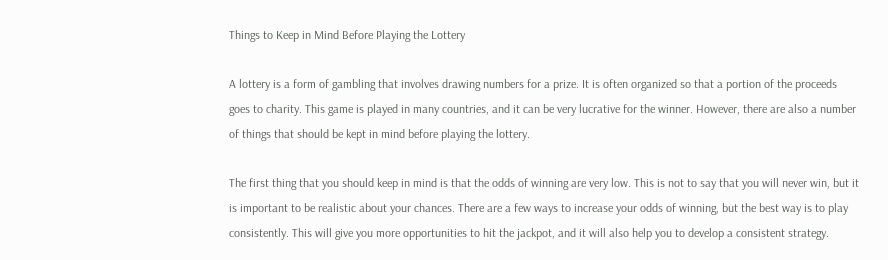Things to Keep in Mind Before Playing the Lottery

A lottery is a form of gambling that involves drawing numbers for a prize. It is often organized so that a portion of the proceeds goes to charity. This game is played in many countries, and it can be very lucrative for the winner. However, there are also a number of things that should be kept in mind before playing the lottery.

The first thing that you should keep in mind is that the odds of winning are very low. This is not to say that you will never win, but it is important to be realistic about your chances. There are a few ways to increase your odds of winning, but the best way is to play consistently. This will give you more opportunities to hit the jackpot, and it will also help you to develop a consistent strategy.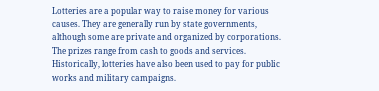Lotteries are a popular way to raise money for various causes. They are generally run by state governments, although some are private and organized by corporations. The prizes range from cash to goods and services. Historically, lotteries have also been used to pay for public works and military campaigns.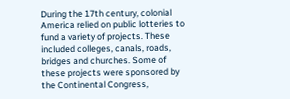During the 17th century, colonial America relied on public lotteries to fund a variety of projects. These included colleges, canals, roads, bridges and churches. Some of these projects were sponsored by the Continental Congress,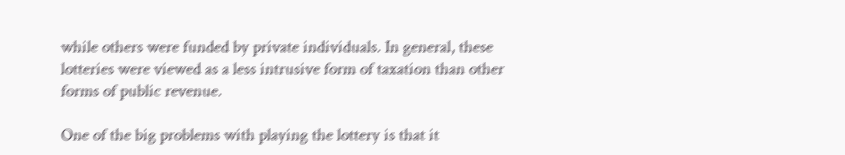while others were funded by private individuals. In general, these lotteries were viewed as a less intrusive form of taxation than other forms of public revenue.

One of the big problems with playing the lottery is that it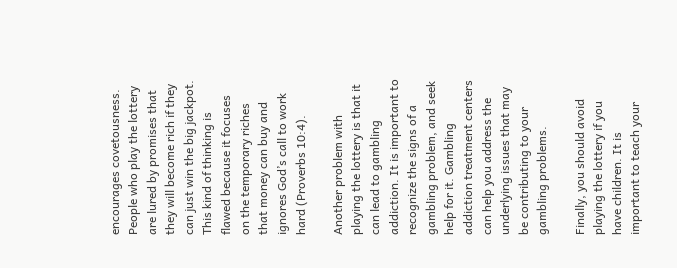encourages covetousness. People who play the lottery are lured by promises that they will become rich if they can just win the big jackpot. This kind of thinking is flawed because it focuses on the temporary riches that money can buy and ignores God’s call to work hard (Proverbs 10:4).

Another problem with playing the lottery is that it can lead to gambling addiction. It is important to recognize the signs of a gambling problem, and seek help for it. Gambling addiction treatment centers can help you address the underlying issues that may be contributing to your gambling problems.

Finally, you should avoid playing the lottery if you have children. It is important to teach your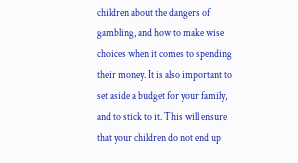children about the dangers of gambling, and how to make wise choices when it comes to spending their money. It is also important to set aside a budget for your family, and to stick to it. This will ensure that your children do not end up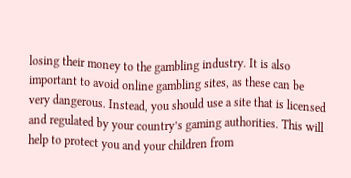losing their money to the gambling industry. It is also important to avoid online gambling sites, as these can be very dangerous. Instead, you should use a site that is licensed and regulated by your country’s gaming authorities. This will help to protect you and your children from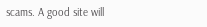scams. A good site will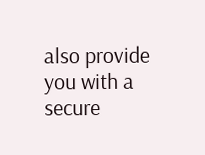also provide you with a secure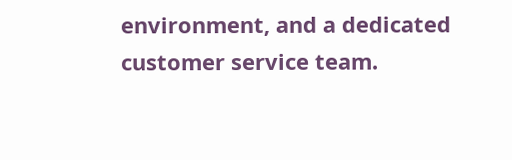environment, and a dedicated customer service team.